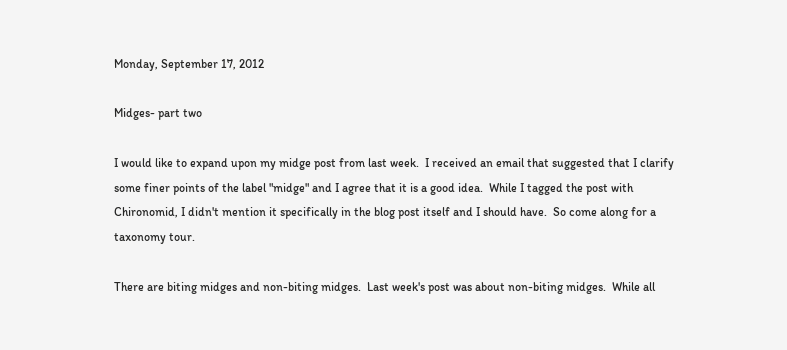Monday, September 17, 2012

Midges- part two

I would like to expand upon my midge post from last week.  I received an email that suggested that I clarify some finer points of the label "midge" and I agree that it is a good idea.  While I tagged the post with Chironomid, I didn't mention it specifically in the blog post itself and I should have.  So come along for a taxonomy tour.

There are biting midges and non-biting midges.  Last week's post was about non-biting midges.  While all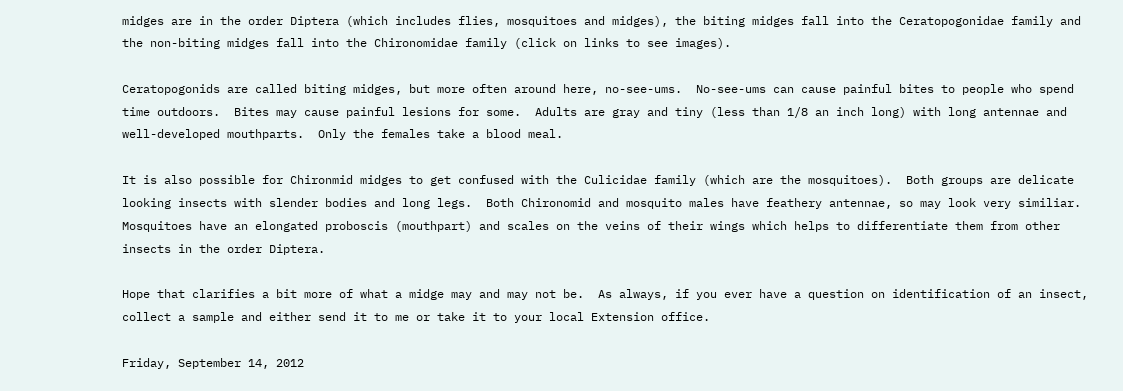midges are in the order Diptera (which includes flies, mosquitoes and midges), the biting midges fall into the Ceratopogonidae family and the non-biting midges fall into the Chironomidae family (click on links to see images).

Ceratopogonids are called biting midges, but more often around here, no-see-ums.  No-see-ums can cause painful bites to people who spend time outdoors.  Bites may cause painful lesions for some.  Adults are gray and tiny (less than 1/8 an inch long) with long antennae and well-developed mouthparts.  Only the females take a blood meal.

It is also possible for Chironmid midges to get confused with the Culicidae family (which are the mosquitoes).  Both groups are delicate looking insects with slender bodies and long legs.  Both Chironomid and mosquito males have feathery antennae, so may look very similiar.  Mosquitoes have an elongated proboscis (mouthpart) and scales on the veins of their wings which helps to differentiate them from other insects in the order Diptera.

Hope that clarifies a bit more of what a midge may and may not be.  As always, if you ever have a question on identification of an insect, collect a sample and either send it to me or take it to your local Extension office.

Friday, September 14, 2012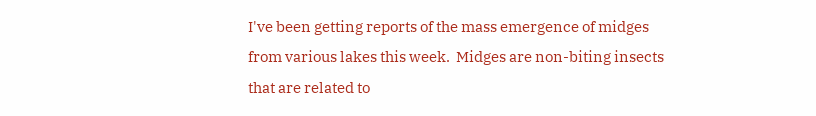I've been getting reports of the mass emergence of midges from various lakes this week.  Midges are non-biting insects that are related to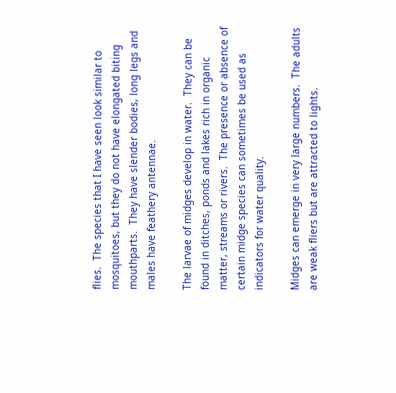flies.  The species that I have seen look similar to mosquitoes, but they do not have elongated biting mouthparts.  They have slender bodies, long legs and males have feathery antennae.

The larvae of midges develop in water.  They can be found in ditches, ponds and lakes rich in organic matter, streams or rivers.  The presence or absence of certain midge species can sometimes be used as indicators for water quality.

Midges can emerge in very large numbers.  The adults are weak fliers but are attracted to lights.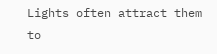Lights often attract them to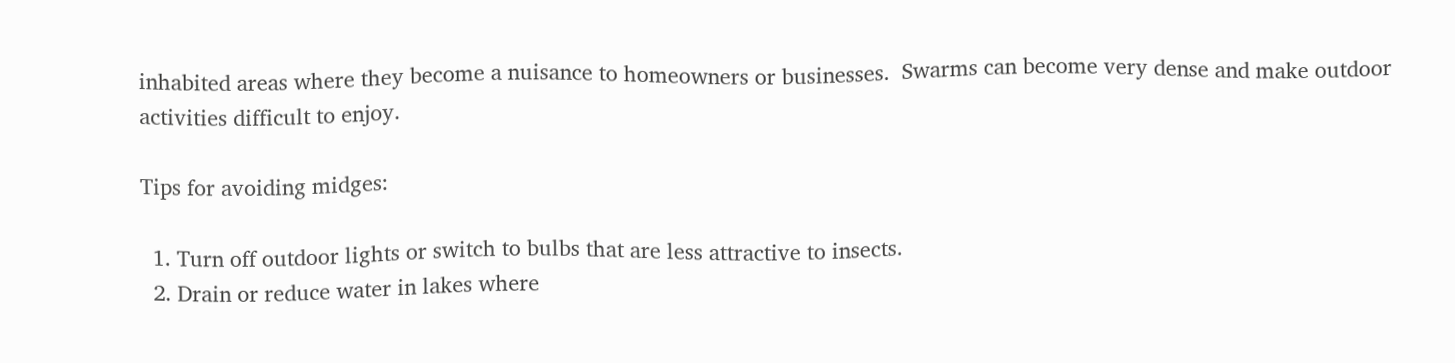inhabited areas where they become a nuisance to homeowners or businesses.  Swarms can become very dense and make outdoor activities difficult to enjoy.

Tips for avoiding midges:

  1. Turn off outdoor lights or switch to bulbs that are less attractive to insects.
  2. Drain or reduce water in lakes where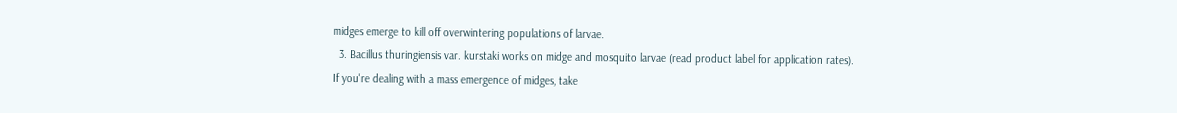midges emerge to kill off overwintering populations of larvae.
  3. Bacillus thuringiensis var. kurstaki works on midge and mosquito larvae (read product label for application rates).
If you're dealing with a mass emergence of midges, take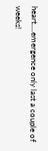heart....emergence only last a couple of weeks!